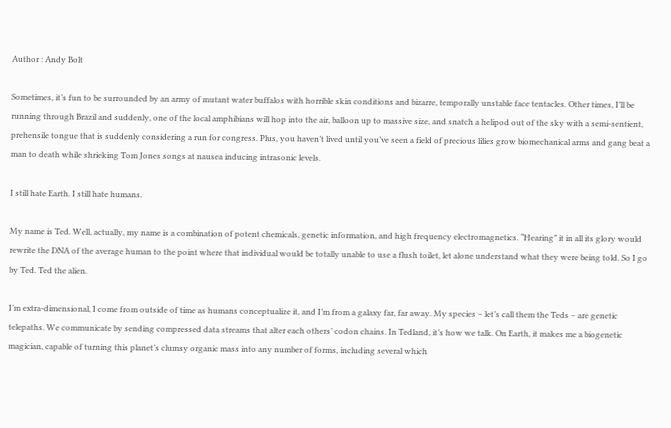Author : Andy Bolt

Sometimes, it’s fun to be surrounded by an army of mutant water buffalos with horrible skin conditions and bizarre, temporally unstable face tentacles. Other times, I’ll be running through Brazil and suddenly, one of the local amphibians will hop into the air, balloon up to massive size, and snatch a helipod out of the sky with a semi-sentient, prehensile tongue that is suddenly considering a run for congress. Plus, you haven’t lived until you’ve seen a field of precious lilies grow biomechanical arms and gang beat a man to death while shrieking Tom Jones songs at nausea inducing intrasonic levels.

I still hate Earth. I still hate humans.

My name is Ted. Well, actually, my name is a combination of potent chemicals, genetic information, and high frequency electromagnetics. “Hearing” it in all its glory would rewrite the DNA of the average human to the point where that individual would be totally unable to use a flush toilet, let alone understand what they were being told. So I go by Ted. Ted the alien.

I’m extra-dimensional, I come from outside of time as humans conceptualize it, and I’m from a galaxy far, far away. My species – let’s call them the Teds – are genetic telepaths. We communicate by sending compressed data streams that alter each others’ codon chains. In Tedland, it’s how we talk. On Earth, it makes me a biogenetic magician, capable of turning this planet’s clumsy organic mass into any number of forms, including several which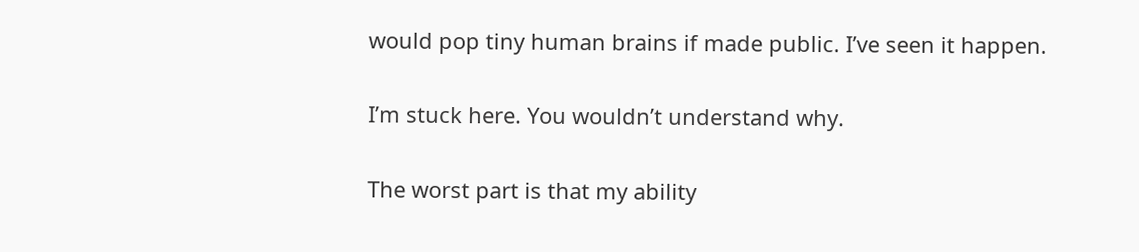would pop tiny human brains if made public. I’ve seen it happen.

I’m stuck here. You wouldn’t understand why.

The worst part is that my ability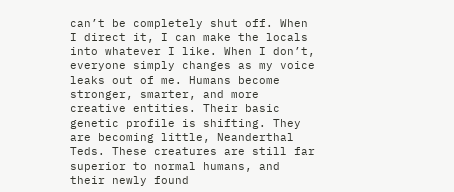can’t be completely shut off. When I direct it, I can make the locals into whatever I like. When I don’t, everyone simply changes as my voice leaks out of me. Humans become stronger, smarter, and more creative entities. Their basic genetic profile is shifting. They are becoming little, Neanderthal Teds. These creatures are still far superior to normal humans, and their newly found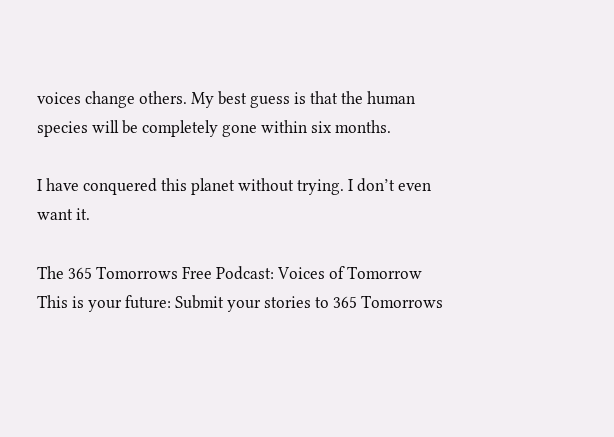voices change others. My best guess is that the human species will be completely gone within six months.

I have conquered this planet without trying. I don’t even want it.

The 365 Tomorrows Free Podcast: Voices of Tomorrow
This is your future: Submit your stories to 365 Tomorrows